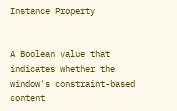Instance Property


A Boolean value that indicates whether the window's constraint-based content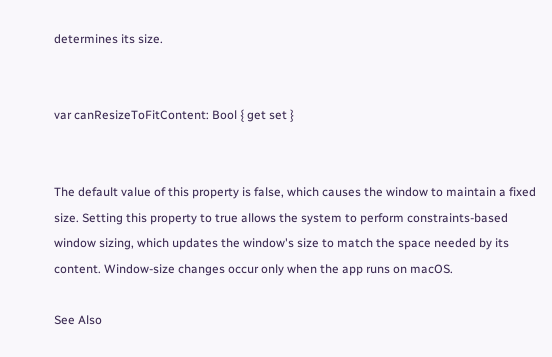determines its size.


var canResizeToFitContent: Bool { get set }


The default value of this property is false, which causes the window to maintain a fixed size. Setting this property to true allows the system to perform constraints-based window sizing, which updates the window's size to match the space needed by its content. Window-size changes occur only when the app runs on macOS.

See Also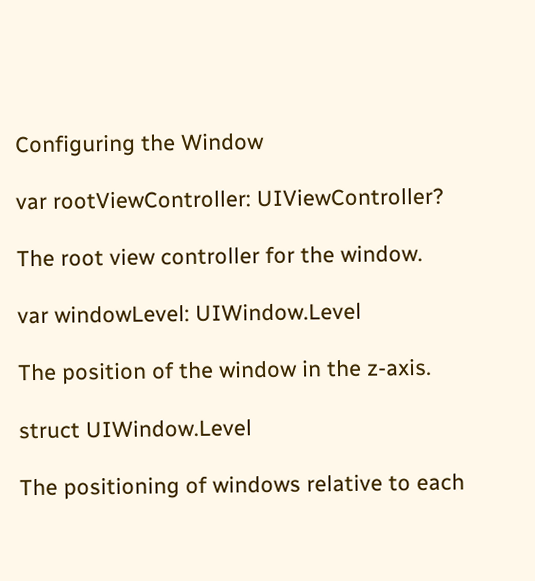Configuring the Window

var rootViewController: UIViewController?

The root view controller for the window.

var windowLevel: UIWindow.Level

The position of the window in the z-axis.

struct UIWindow.Level

The positioning of windows relative to each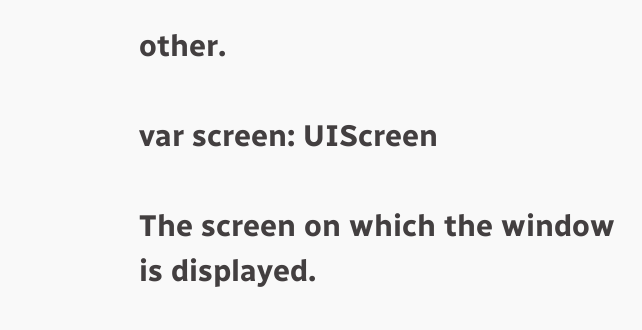other.

var screen: UIScreen

The screen on which the window is displayed.